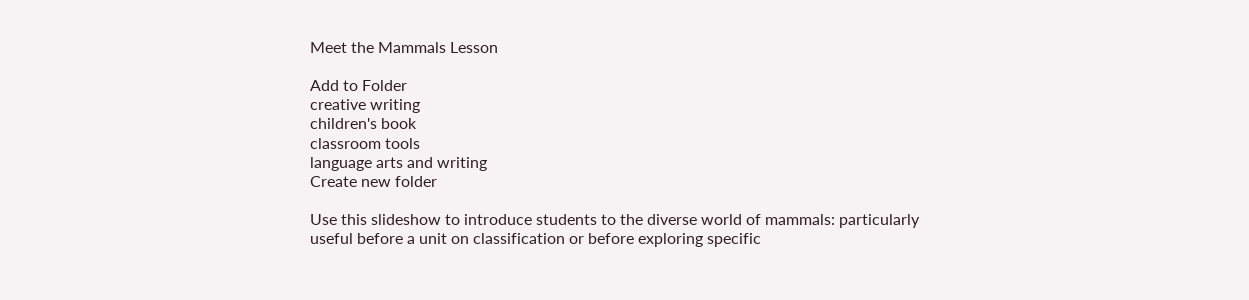Meet the Mammals Lesson

Add to Folder
creative writing
children's book
classroom tools
language arts and writing
Create new folder

Use this slideshow to introduce students to the diverse world of mammals: particularly useful before a unit on classification or before exploring specific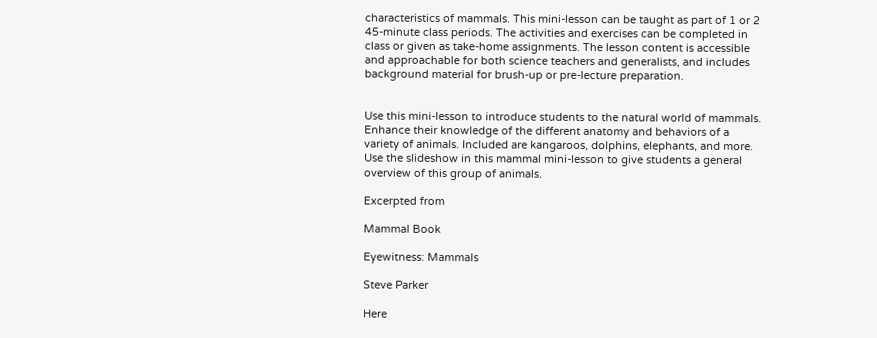characteristics of mammals. This mini-lesson can be taught as part of 1 or 2 45-minute class periods. The activities and exercises can be completed in class or given as take-home assignments. The lesson content is accessible and approachable for both science teachers and generalists, and includes background material for brush-up or pre-lecture preparation.


Use this mini-lesson to introduce students to the natural world of mammals. Enhance their knowledge of the different anatomy and behaviors of a variety of animals. Included are kangaroos, dolphins, elephants, and more. Use the slideshow in this mammal mini-lesson to give students a general overview of this group of animals.

Excerpted from

Mammal Book

Eyewitness: Mammals

Steve Parker

Here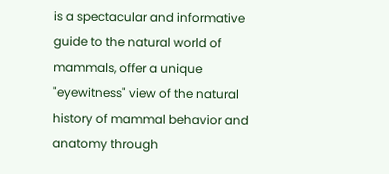is a spectacular and informative guide to the natural world of mammals, offer a unique "eyewitness" view of the natural history of mammal behavior and anatomy through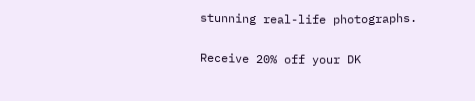stunning real-life photographs.

Receive 20% off your DK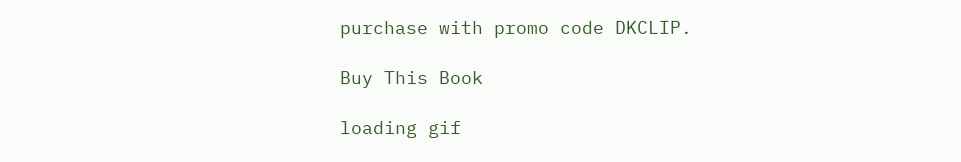purchase with promo code DKCLIP.

Buy This Book

loading gif